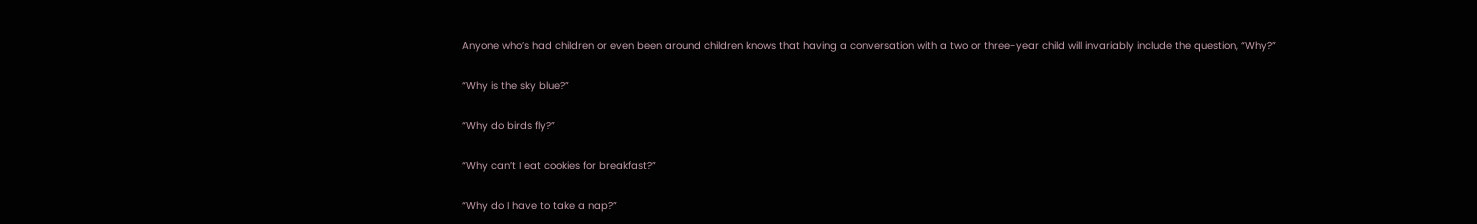Anyone who’s had children or even been around children knows that having a conversation with a two or three-year child will invariably include the question, “Why?”

“Why is the sky blue?”

“Why do birds fly?”

“Why can’t I eat cookies for breakfast?”

“Why do I have to take a nap?”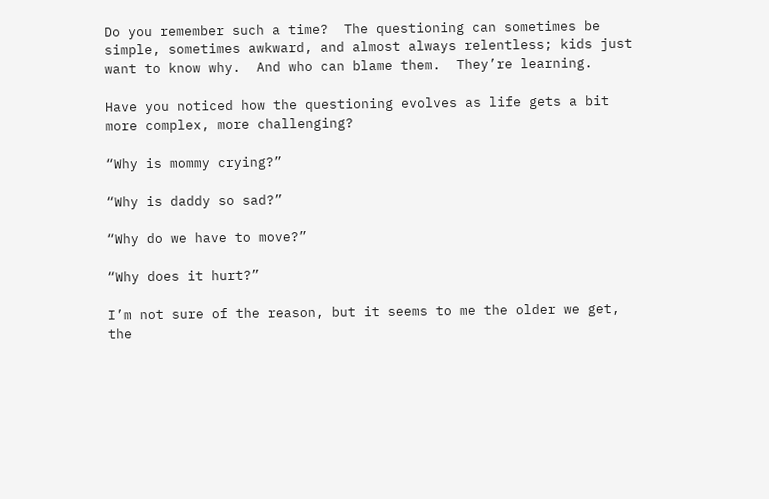Do you remember such a time?  The questioning can sometimes be simple, sometimes awkward, and almost always relentless; kids just want to know why.  And who can blame them.  They’re learning.

Have you noticed how the questioning evolves as life gets a bit more complex, more challenging?

“Why is mommy crying?”

“Why is daddy so sad?”

“Why do we have to move?”

“Why does it hurt?”

I’m not sure of the reason, but it seems to me the older we get, the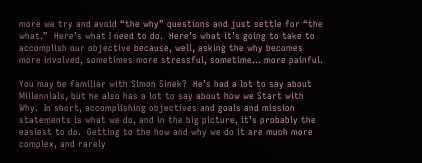more we try and avoid “the why” questions and just settle for “the what.”  Here’s what I need to do.  Here’s what it’s going to take to accomplish our objective because, well, asking the why becomes more involved, sometimes more stressful, sometime… more painful.

You may be familiar with Simon Sinek?  He’s had a lot to say about Millennials, but he also has a lot to say about how we Start with Why.  In short, accomplishing objectives and goals and mission statements is what we do, and in the big picture, it’s probably the easiest to do.  Getting to the how and why we do it are much more complex, and rarely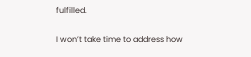fulfilled.

I won’t take time to address how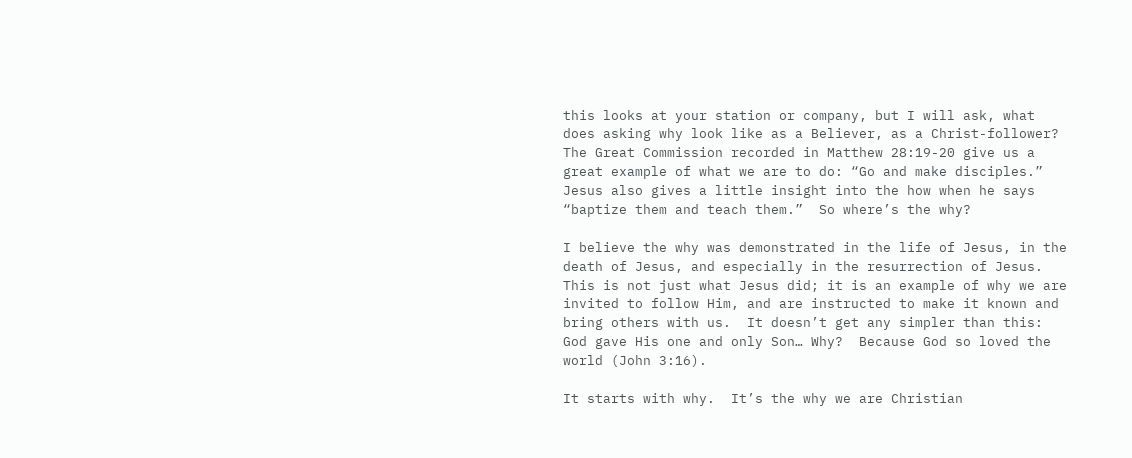this looks at your station or company, but I will ask, what does asking why look like as a Believer, as a Christ-follower?  The Great Commission recorded in Matthew 28:19-20 give us a great example of what we are to do: “Go and make disciples.”  Jesus also gives a little insight into the how when he says “baptize them and teach them.”  So where’s the why?

I believe the why was demonstrated in the life of Jesus, in the death of Jesus, and especially in the resurrection of Jesus.  This is not just what Jesus did; it is an example of why we are invited to follow Him, and are instructed to make it known and bring others with us.  It doesn’t get any simpler than this: God gave His one and only Son… Why?  Because God so loved the world (John 3:16).

It starts with why.  It’s the why we are Christian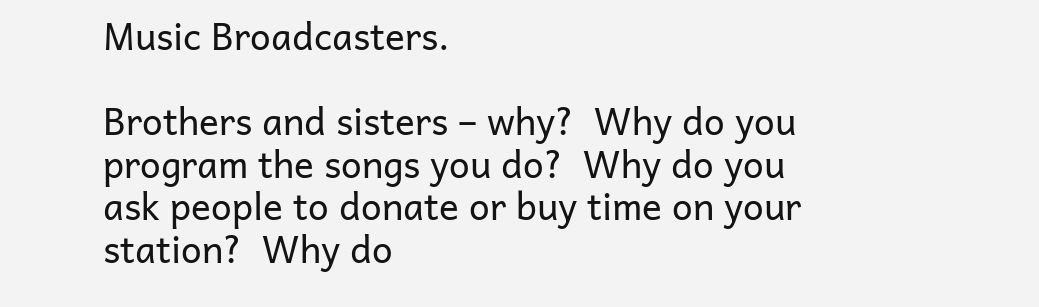Music Broadcasters.

Brothers and sisters – why?  Why do you program the songs you do?  Why do you ask people to donate or buy time on your station?  Why do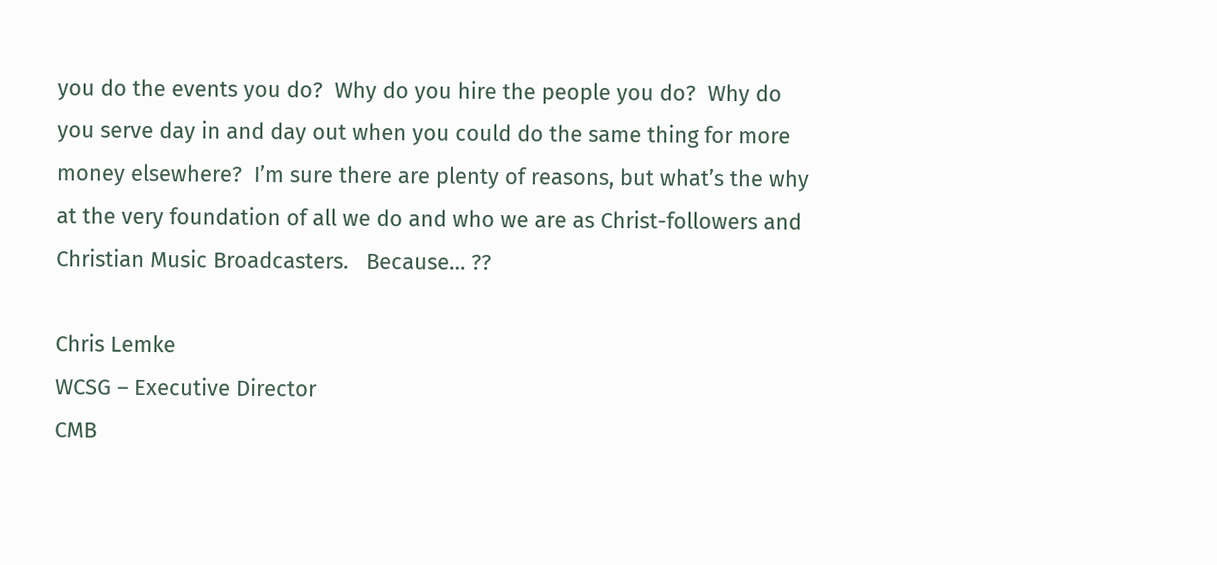you do the events you do?  Why do you hire the people you do?  Why do you serve day in and day out when you could do the same thing for more money elsewhere?  I’m sure there are plenty of reasons, but what’s the why at the very foundation of all we do and who we are as Christ-followers and Christian Music Broadcasters.   Because… ??

Chris Lemke
WCSG – Executive Director
CMB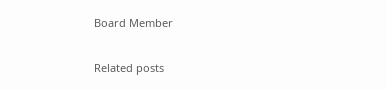Board Member

Related posts